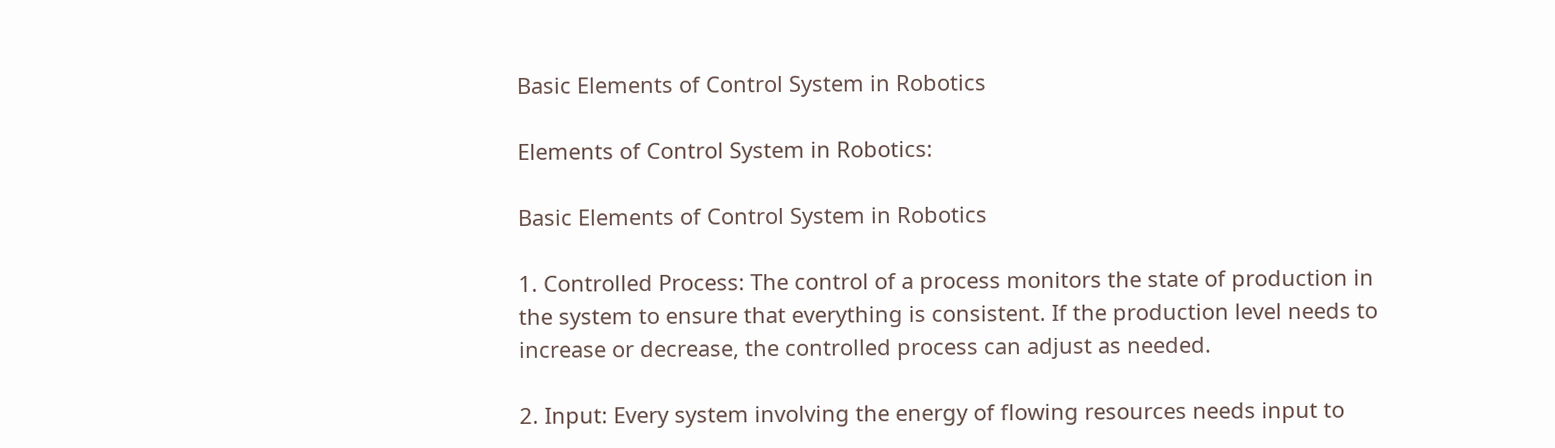Basic Elements of Control System in Robotics

Elements of Control System in Robotics:

Basic Elements of Control System in Robotics

1. Controlled Process: The control of a process monitors the state of production in the system to ensure that everything is consistent. If the production level needs to increase or decrease, the controlled process can adjust as needed.

2. Input: Every system involving the energy of flowing resources needs input to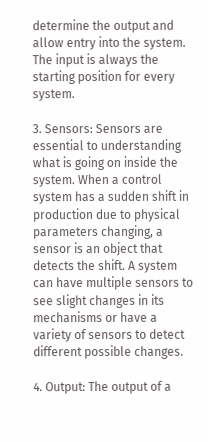determine the output and allow entry into the system. The input is always the starting position for every system.

3. Sensors: Sensors are essential to understanding what is going on inside the system. When a control system has a sudden shift in production due to physical parameters changing, a sensor is an object that detects the shift. A system can have multiple sensors to see slight changes in its mechanisms or have a variety of sensors to detect different possible changes.

4. Output: The output of a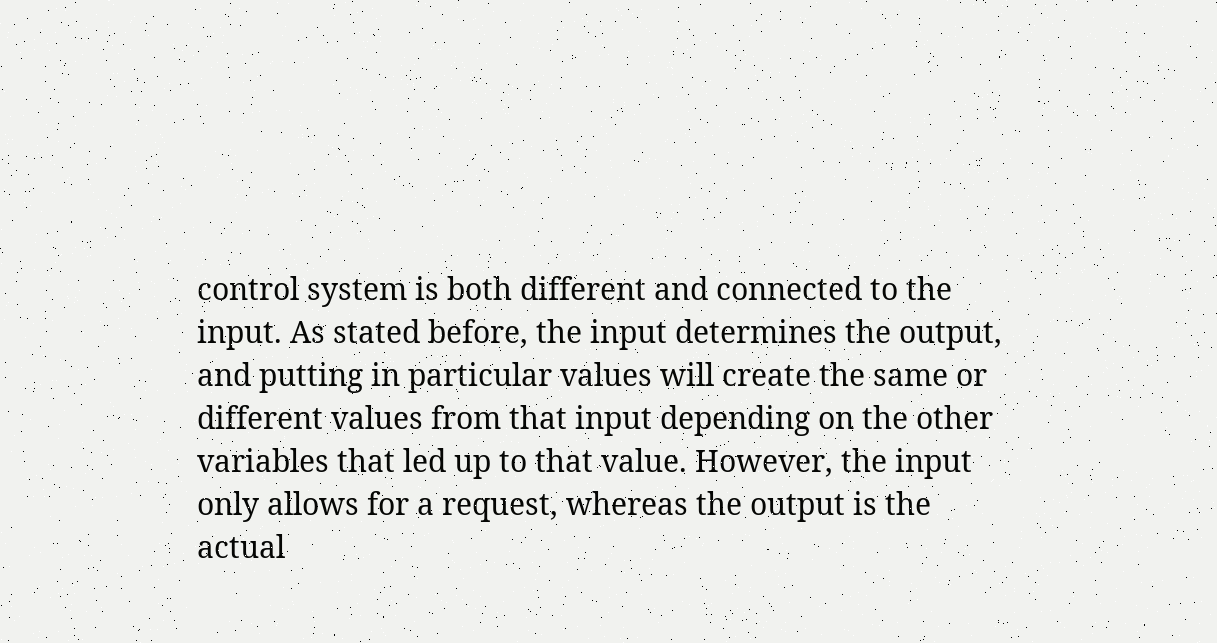control system is both different and connected to the input. As stated before, the input determines the output, and putting in particular values will create the same or different values from that input depending on the other variables that led up to that value. However, the input only allows for a request, whereas the output is the actual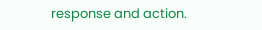response and action.